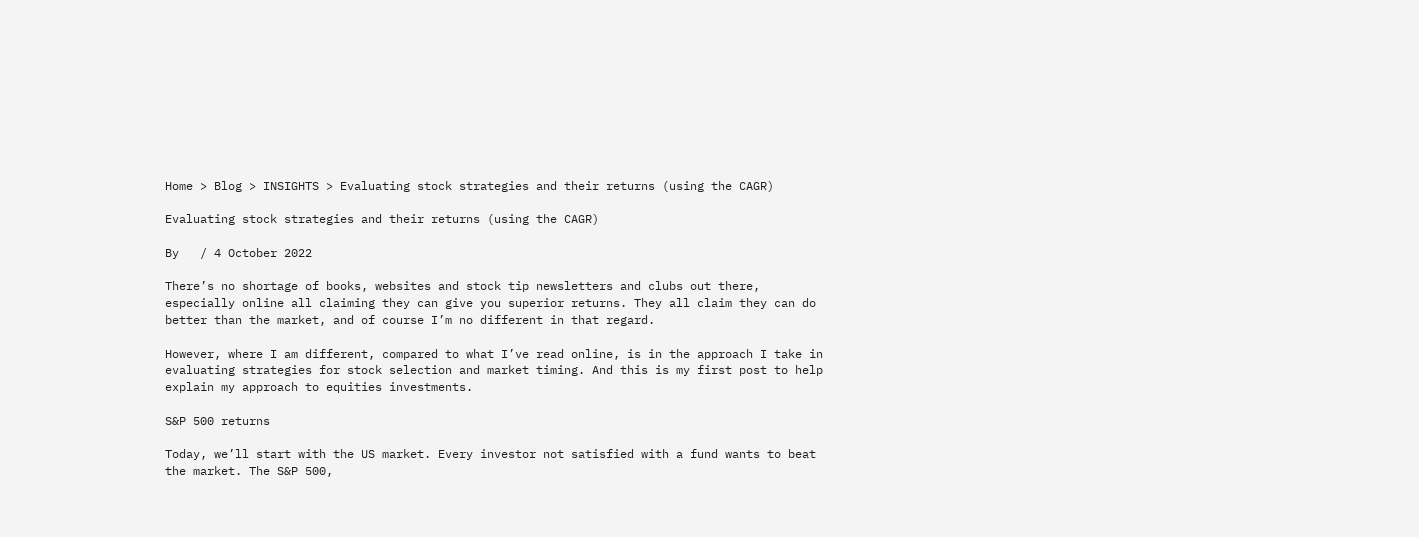Home > Blog > INSIGHTS > Evaluating stock strategies and their returns (using the CAGR)

Evaluating stock strategies and their returns (using the CAGR)

By   / 4 October 2022

There’s no shortage of books, websites and stock tip newsletters and clubs out there, especially online all claiming they can give you superior returns. They all claim they can do better than the market, and of course I’m no different in that regard.

However, where I am different, compared to what I’ve read online, is in the approach I take in evaluating strategies for stock selection and market timing. And this is my first post to help explain my approach to equities investments.

S&P 500 returns

Today, we’ll start with the US market. Every investor not satisfied with a fund wants to beat the market. The S&P 500,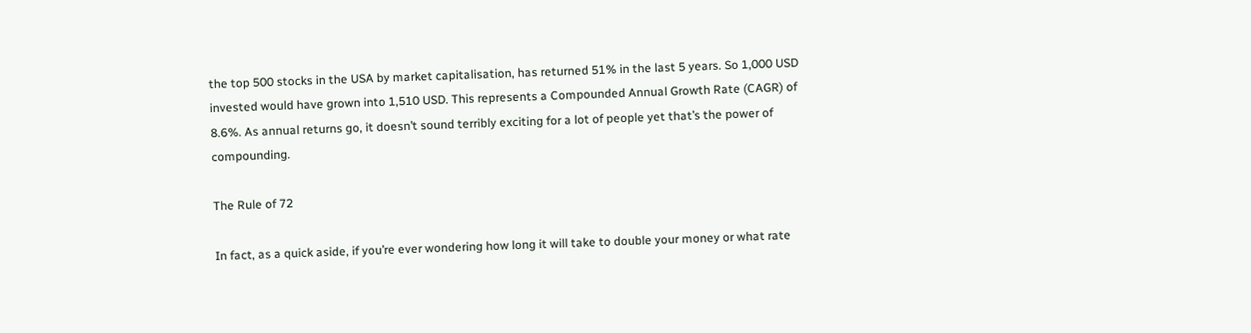the top 500 stocks in the USA by market capitalisation, has returned 51% in the last 5 years. So 1,000 USD invested would have grown into 1,510 USD. This represents a Compounded Annual Growth Rate (CAGR) of 8.6%. As annual returns go, it doesn’t sound terribly exciting for a lot of people yet that’s the power of compounding.

The Rule of 72

In fact, as a quick aside, if you’re ever wondering how long it will take to double your money or what rate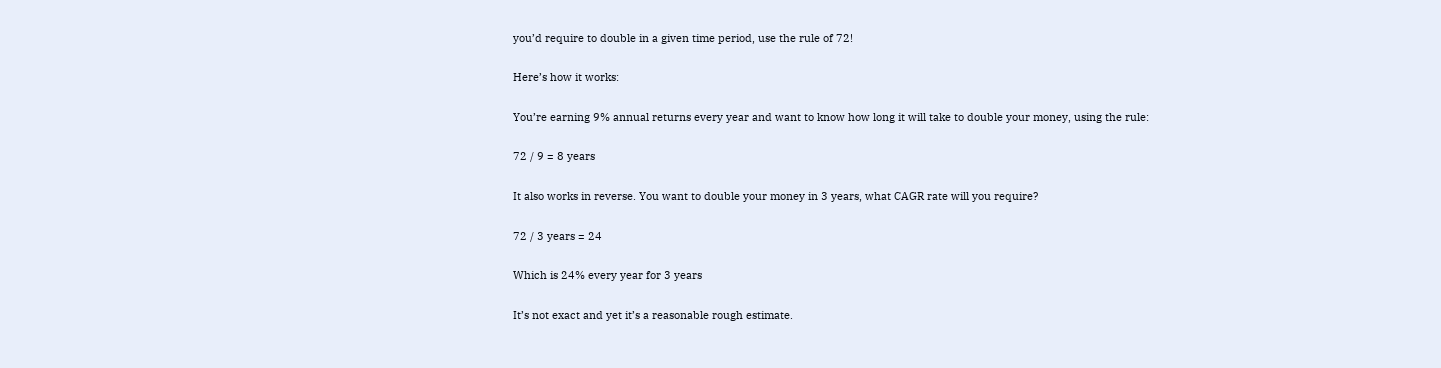you’d require to double in a given time period, use the rule of 72!

Here’s how it works:

You’re earning 9% annual returns every year and want to know how long it will take to double your money, using the rule:

72 / 9 = 8 years

It also works in reverse. You want to double your money in 3 years, what CAGR rate will you require?

72 / 3 years = 24

Which is 24% every year for 3 years

It’s not exact and yet it’s a reasonable rough estimate.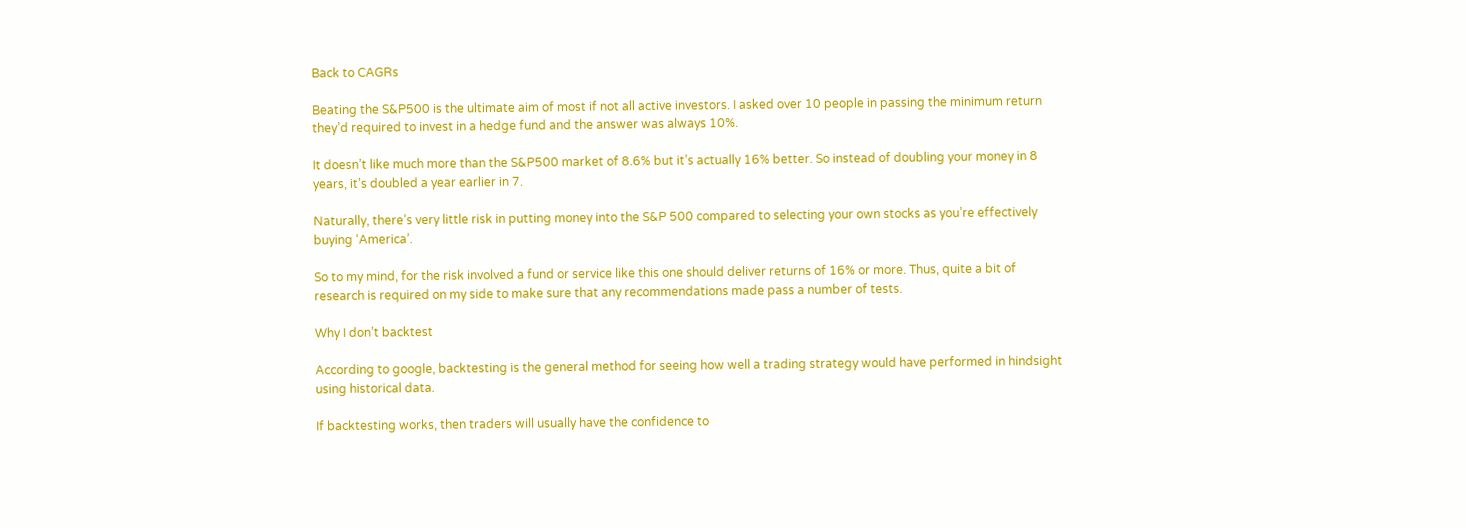Back to CAGRs

Beating the S&P500 is the ultimate aim of most if not all active investors. I asked over 10 people in passing the minimum return they’d required to invest in a hedge fund and the answer was always 10%.

It doesn’t like much more than the S&P500 market of 8.6% but it’s actually 16% better. So instead of doubling your money in 8 years, it’s doubled a year earlier in 7.

Naturally, there’s very little risk in putting money into the S&P 500 compared to selecting your own stocks as you’re effectively buying ‘America’.

So to my mind, for the risk involved a fund or service like this one should deliver returns of 16% or more. Thus, quite a bit of research is required on my side to make sure that any recommendations made pass a number of tests.

Why I don’t backtest

According to google, backtesting is the general method for seeing how well a trading strategy would have performed in hindsight using historical data.

If backtesting works, then traders will usually have the confidence to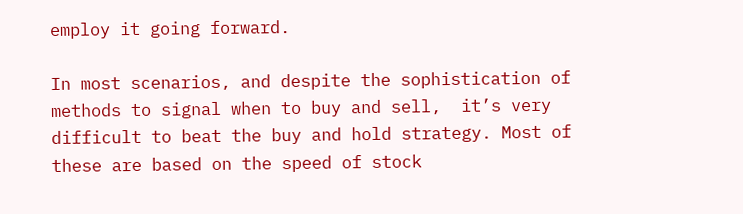employ it going forward.

In most scenarios, and despite the sophistication of methods to signal when to buy and sell,  it’s very difficult to beat the buy and hold strategy. Most of these are based on the speed of stock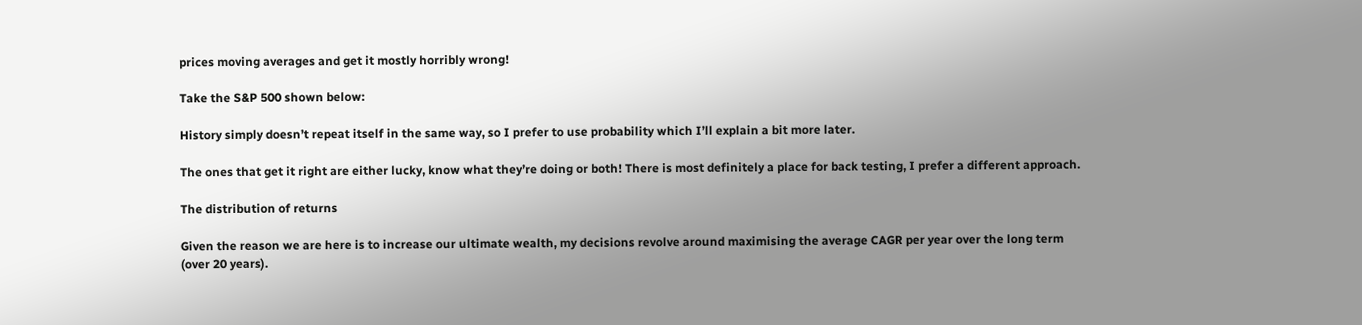prices moving averages and get it mostly horribly wrong!

Take the S&P 500 shown below:

History simply doesn’t repeat itself in the same way, so I prefer to use probability which I’ll explain a bit more later.

The ones that get it right are either lucky, know what they’re doing or both! There is most definitely a place for back testing, I prefer a different approach.

The distribution of returns

Given the reason we are here is to increase our ultimate wealth, my decisions revolve around maximising the average CAGR per year over the long term (over 20 years).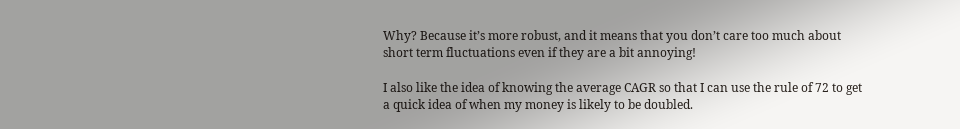Why? Because it’s more robust, and it means that you don’t care too much about short term fluctuations even if they are a bit annoying!

I also like the idea of knowing the average CAGR so that I can use the rule of 72 to get a quick idea of when my money is likely to be doubled.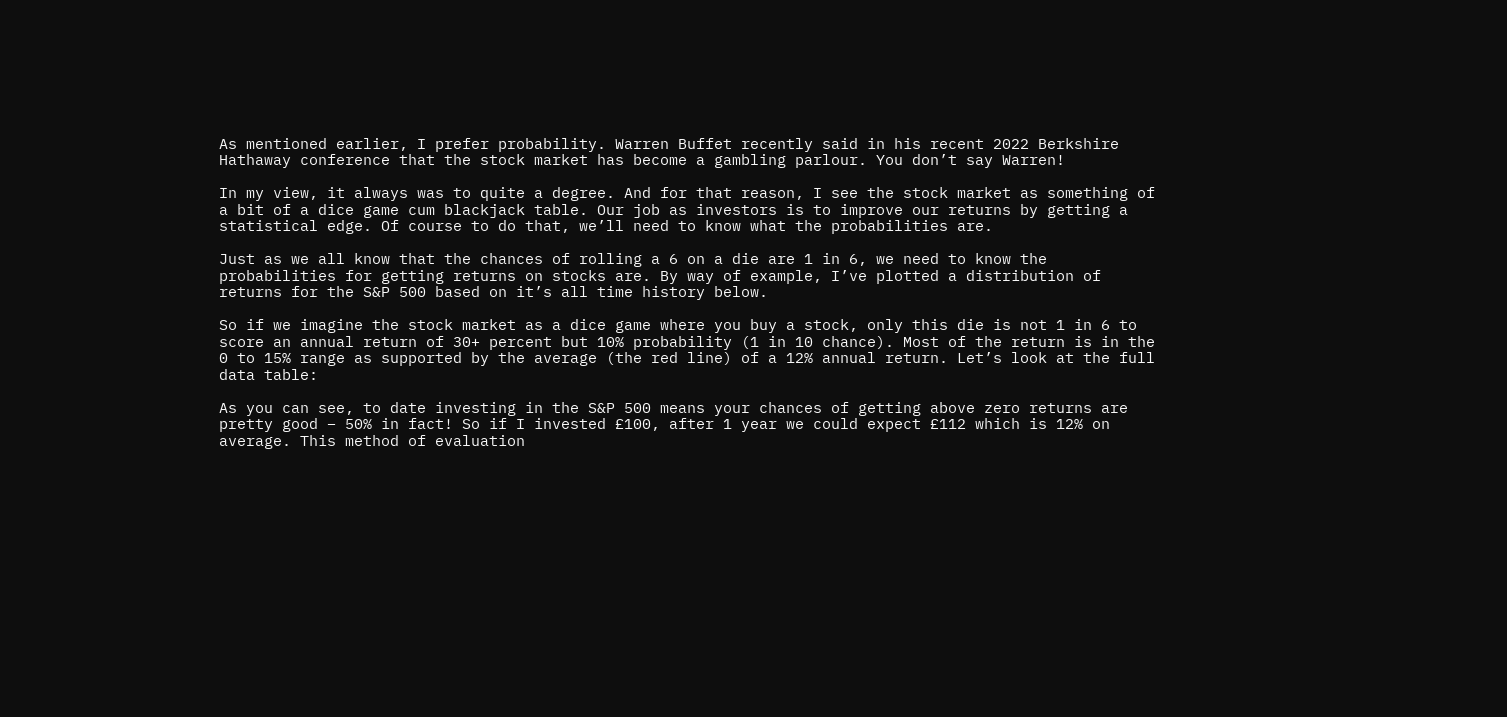As mentioned earlier, I prefer probability. Warren Buffet recently said in his recent 2022 Berkshire Hathaway conference that the stock market has become a gambling parlour. You don’t say Warren!

In my view, it always was to quite a degree. And for that reason, I see the stock market as something of a bit of a dice game cum blackjack table. Our job as investors is to improve our returns by getting a statistical edge. Of course to do that, we’ll need to know what the probabilities are.

Just as we all know that the chances of rolling a 6 on a die are 1 in 6, we need to know the probabilities for getting returns on stocks are. By way of example, I’ve plotted a distribution of returns for the S&P 500 based on it’s all time history below.

So if we imagine the stock market as a dice game where you buy a stock, only this die is not 1 in 6 to score an annual return of 30+ percent but 10% probability (1 in 10 chance). Most of the return is in the 0 to 15% range as supported by the average (the red line) of a 12% annual return. Let’s look at the full data table:

As you can see, to date investing in the S&P 500 means your chances of getting above zero returns are pretty good – 50% in fact! So if I invested £100, after 1 year we could expect £112 which is 12% on average. This method of evaluation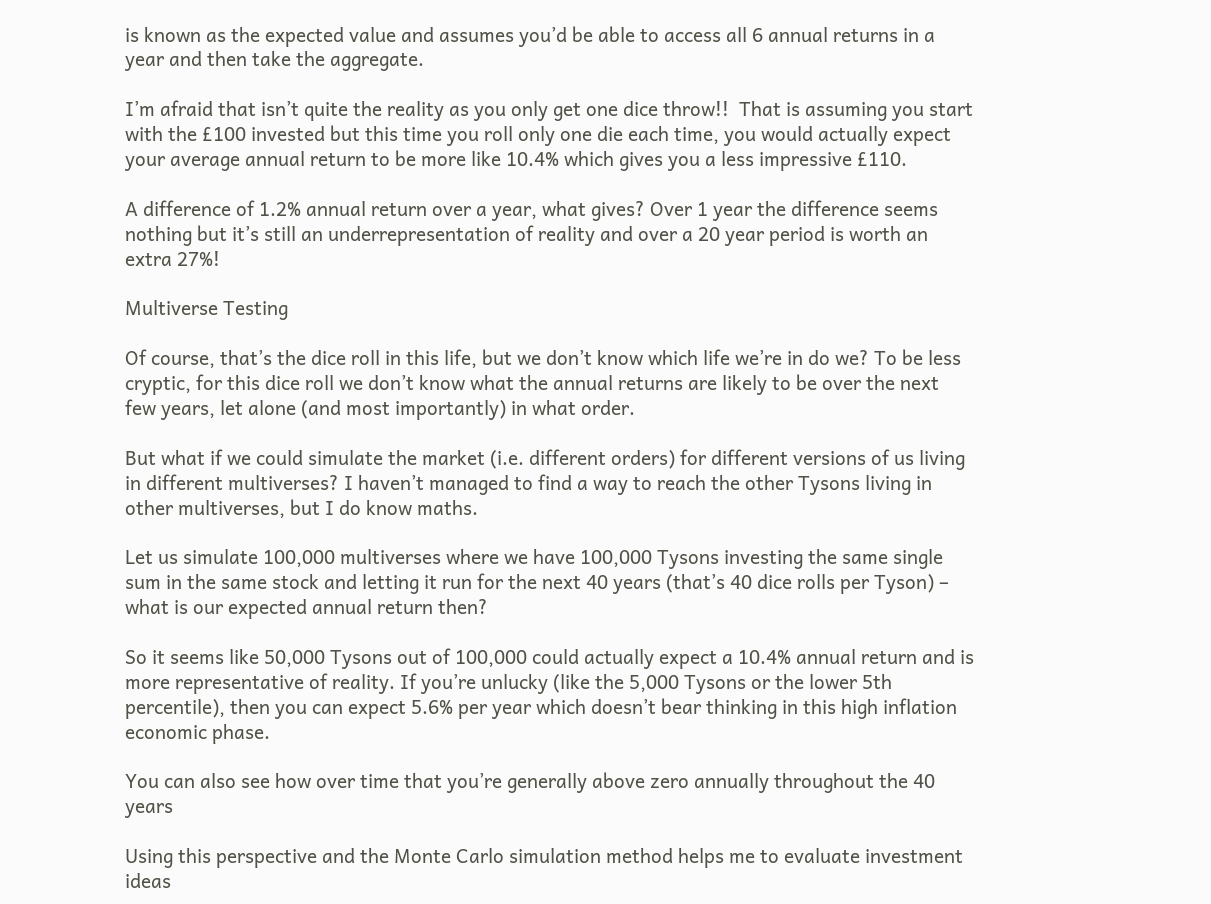is known as the expected value and assumes you’d be able to access all 6 annual returns in a year and then take the aggregate.

I’m afraid that isn’t quite the reality as you only get one dice throw!!  That is assuming you start with the £100 invested but this time you roll only one die each time, you would actually expect your average annual return to be more like 10.4% which gives you a less impressive £110.

A difference of 1.2% annual return over a year, what gives? Over 1 year the difference seems nothing but it’s still an underrepresentation of reality and over a 20 year period is worth an extra 27%!

Multiverse Testing

Of course, that’s the dice roll in this life, but we don’t know which life we’re in do we? To be less cryptic, for this dice roll we don’t know what the annual returns are likely to be over the next few years, let alone (and most importantly) in what order.

But what if we could simulate the market (i.e. different orders) for different versions of us living in different multiverses? I haven’t managed to find a way to reach the other Tysons living in other multiverses, but I do know maths.

Let us simulate 100,000 multiverses where we have 100,000 Tysons investing the same single sum in the same stock and letting it run for the next 40 years (that’s 40 dice rolls per Tyson) – what is our expected annual return then?

So it seems like 50,000 Tysons out of 100,000 could actually expect a 10.4% annual return and is more representative of reality. If you’re unlucky (like the 5,000 Tysons or the lower 5th percentile), then you can expect 5.6% per year which doesn’t bear thinking in this high inflation economic phase.

You can also see how over time that you’re generally above zero annually throughout the 40 years

Using this perspective and the Monte Carlo simulation method helps me to evaluate investment ideas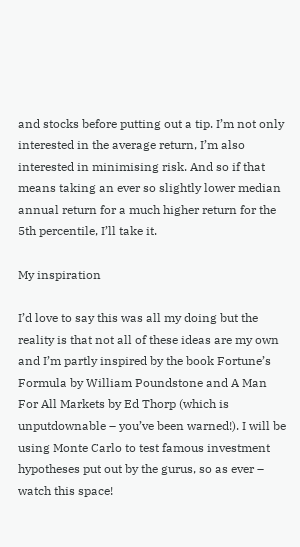and stocks before putting out a tip. I’m not only interested in the average return, I’m also interested in minimising risk. And so if that means taking an ever so slightly lower median annual return for a much higher return for the 5th percentile, I’ll take it.

My inspiration

I’d love to say this was all my doing but the reality is that not all of these ideas are my own and I’m partly inspired by the book Fortune’s Formula by William Poundstone and A Man For All Markets by Ed Thorp (which is unputdownable – you’ve been warned!). I will be using Monte Carlo to test famous investment hypotheses put out by the gurus, so as ever – watch this space!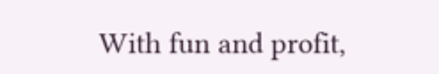With fun and profit,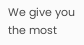We give you the most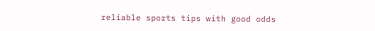reliable sports tips with good odds